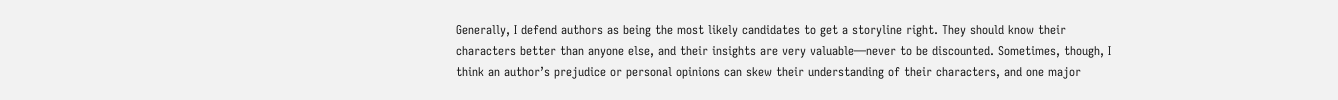Generally, I defend authors as being the most likely candidates to get a storyline right. They should know their characters better than anyone else, and their insights are very valuable—never to be discounted. Sometimes, though, I think an author’s prejudice or personal opinions can skew their understanding of their characters, and one major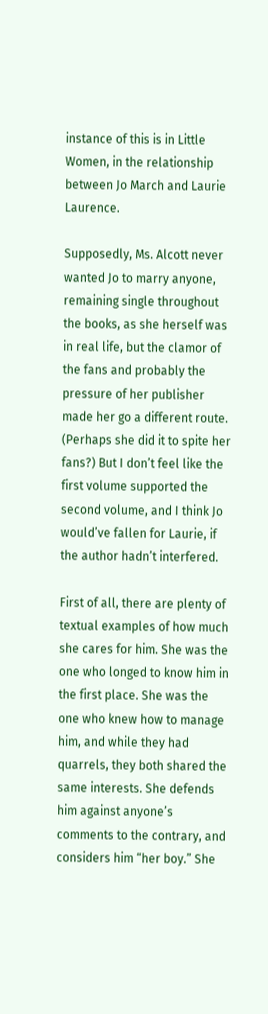instance of this is in Little Women, in the relationship between Jo March and Laurie Laurence.

Supposedly, Ms. Alcott never wanted Jo to marry anyone, remaining single throughout the books, as she herself was in real life, but the clamor of the fans and probably the pressure of her publisher made her go a different route. (Perhaps she did it to spite her fans?) But I don’t feel like the first volume supported the second volume, and I think Jo would’ve fallen for Laurie, if the author hadn’t interfered.

First of all, there are plenty of textual examples of how much she cares for him. She was the one who longed to know him in the first place. She was the one who knew how to manage him, and while they had quarrels, they both shared the same interests. She defends him against anyone’s comments to the contrary, and considers him “her boy.” She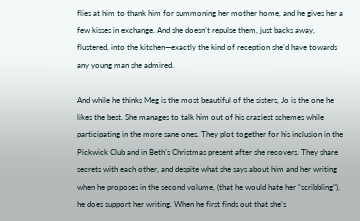flies at him to thank him for summoning her mother home, and he gives her a few kisses in exchange. And she doesn’t repulse them, just backs away, flustered, into the kitchen—exactly the kind of reception she’d have towards any young man she admired.

And while he thinks Meg is the most beautiful of the sisters, Jo is the one he likes the best. She manages to talk him out of his craziest schemes while participating in the more sane ones. They plot together for his inclusion in the Pickwick Club and in Beth’s Christmas present after she recovers. They share secrets with each other, and despite what she says about him and her writing when he proposes in the second volume, (that he would hate her “scribbling”), he does support her writing. When he first finds out that she’s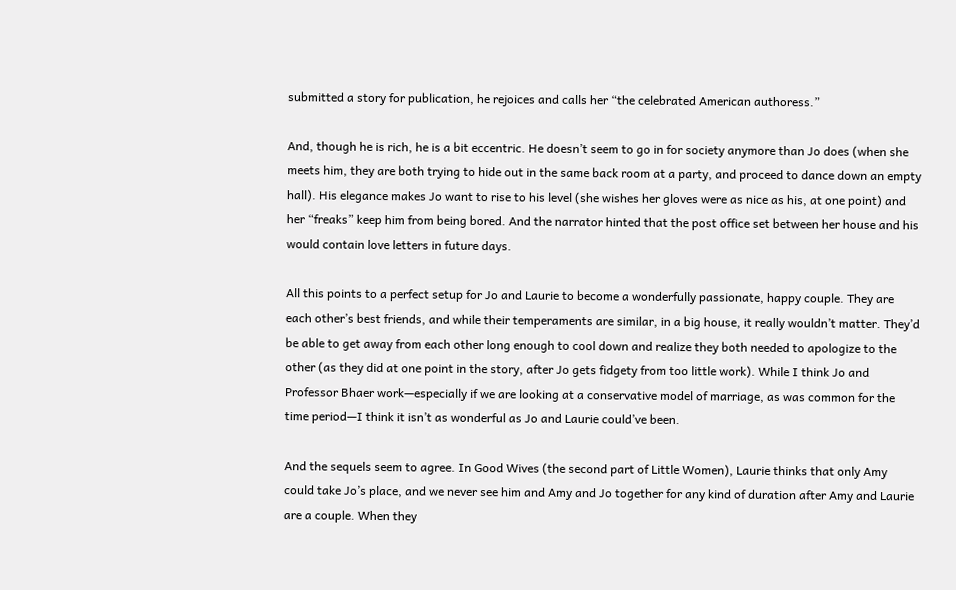submitted a story for publication, he rejoices and calls her “the celebrated American authoress.”

And, though he is rich, he is a bit eccentric. He doesn’t seem to go in for society anymore than Jo does (when she meets him, they are both trying to hide out in the same back room at a party, and proceed to dance down an empty hall). His elegance makes Jo want to rise to his level (she wishes her gloves were as nice as his, at one point) and her “freaks” keep him from being bored. And the narrator hinted that the post office set between her house and his would contain love letters in future days.

All this points to a perfect setup for Jo and Laurie to become a wonderfully passionate, happy couple. They are each other’s best friends, and while their temperaments are similar, in a big house, it really wouldn’t matter. They’d be able to get away from each other long enough to cool down and realize they both needed to apologize to the other (as they did at one point in the story, after Jo gets fidgety from too little work). While I think Jo and Professor Bhaer work—especially if we are looking at a conservative model of marriage, as was common for the time period—I think it isn’t as wonderful as Jo and Laurie could’ve been.

And the sequels seem to agree. In Good Wives (the second part of Little Women), Laurie thinks that only Amy could take Jo’s place, and we never see him and Amy and Jo together for any kind of duration after Amy and Laurie are a couple. When they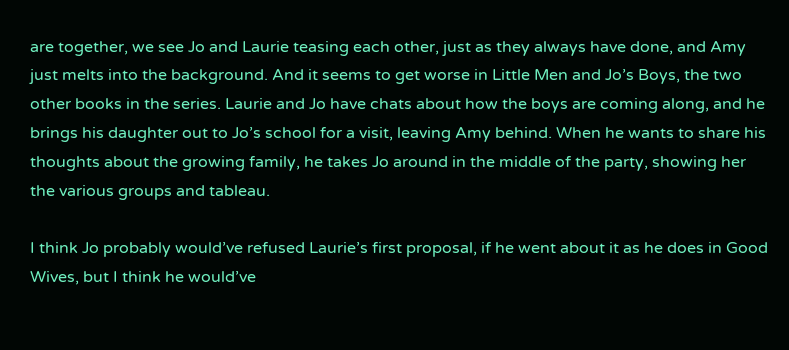are together, we see Jo and Laurie teasing each other, just as they always have done, and Amy just melts into the background. And it seems to get worse in Little Men and Jo’s Boys, the two other books in the series. Laurie and Jo have chats about how the boys are coming along, and he brings his daughter out to Jo’s school for a visit, leaving Amy behind. When he wants to share his thoughts about the growing family, he takes Jo around in the middle of the party, showing her the various groups and tableau.

I think Jo probably would’ve refused Laurie’s first proposal, if he went about it as he does in Good Wives, but I think he would’ve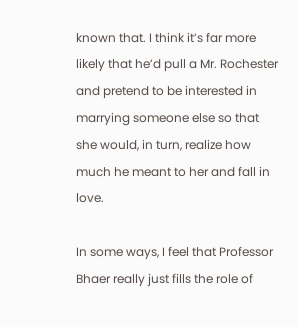known that. I think it’s far more likely that he’d pull a Mr. Rochester and pretend to be interested in marrying someone else so that she would, in turn, realize how much he meant to her and fall in love.

In some ways, I feel that Professor Bhaer really just fills the role of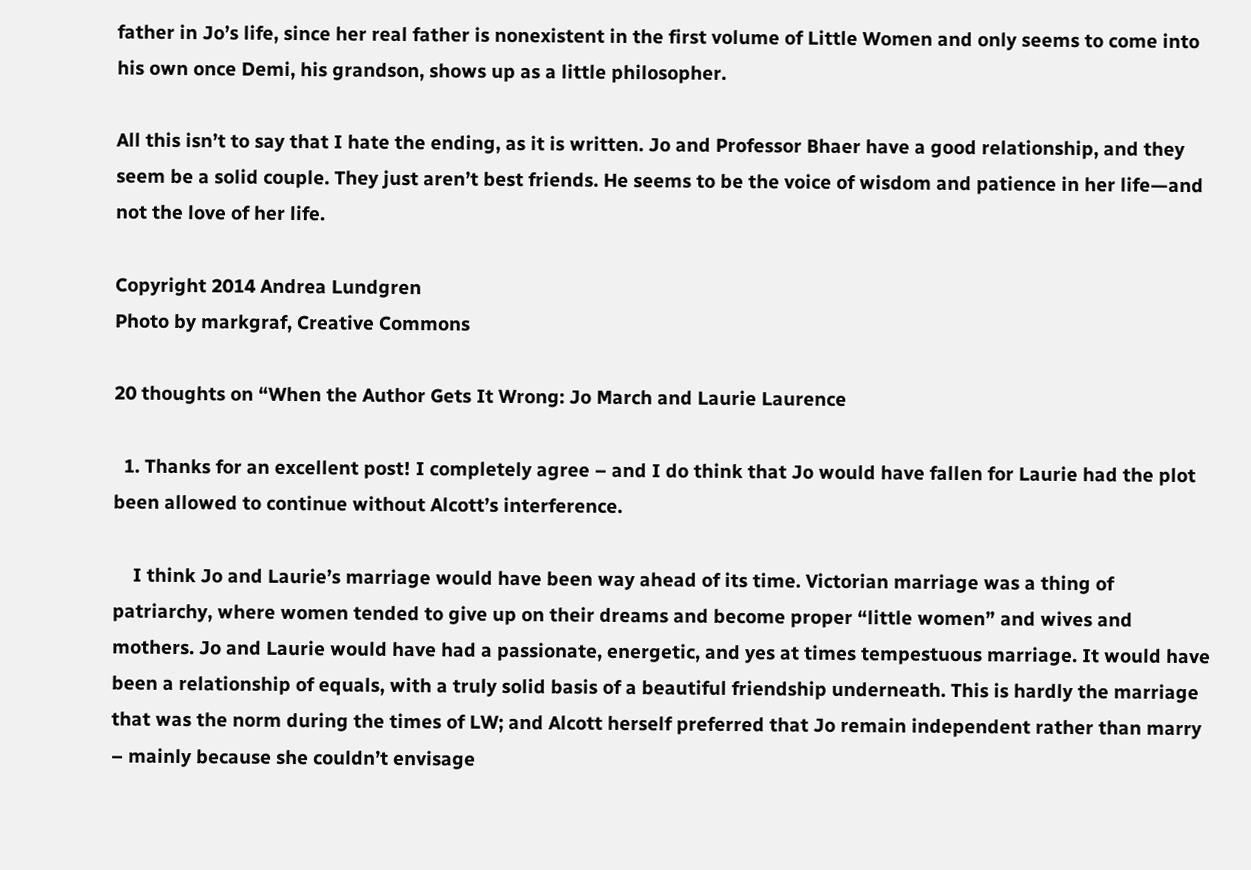father in Jo’s life, since her real father is nonexistent in the first volume of Little Women and only seems to come into his own once Demi, his grandson, shows up as a little philosopher.

All this isn’t to say that I hate the ending, as it is written. Jo and Professor Bhaer have a good relationship, and they seem be a solid couple. They just aren’t best friends. He seems to be the voice of wisdom and patience in her life—and not the love of her life.

Copyright 2014 Andrea Lundgren
Photo by markgraf, Creative Commons

20 thoughts on “When the Author Gets It Wrong: Jo March and Laurie Laurence

  1. Thanks for an excellent post! I completely agree – and I do think that Jo would have fallen for Laurie had the plot been allowed to continue without Alcott’s interference.

    I think Jo and Laurie’s marriage would have been way ahead of its time. Victorian marriage was a thing of patriarchy, where women tended to give up on their dreams and become proper “little women” and wives and mothers. Jo and Laurie would have had a passionate, energetic, and yes at times tempestuous marriage. It would have been a relationship of equals, with a truly solid basis of a beautiful friendship underneath. This is hardly the marriage that was the norm during the times of LW; and Alcott herself preferred that Jo remain independent rather than marry – mainly because she couldn’t envisage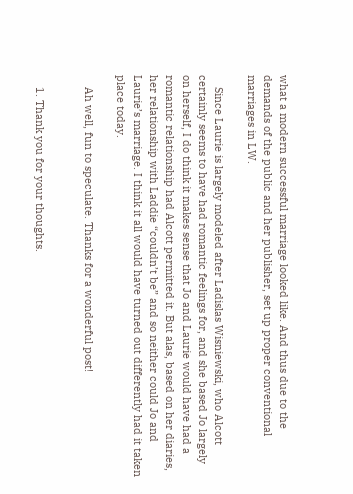what a modern successful marriage looked like. And thus due to the demands of the public and her publisher, set up proper conventional marriages in LW.

    Since Laurie is largely modeled after Ladislas Wisniewski, who Alcott certainly seems to have had romantic feelings for, and she based Jo largely on herself, I do think it makes sense that Jo and Laurie would have had a romantic relationship had Alcott permitted it. But alas, based on her diaries, her relationship with Laddie “couldn’t be” and so neither could Jo and Laurie’s marriage. I think it all would have turned out differently had it taken place today.

    Ah well, fun to speculate. Thanks for a wonderful post!


    1. Thank you for your thoughts.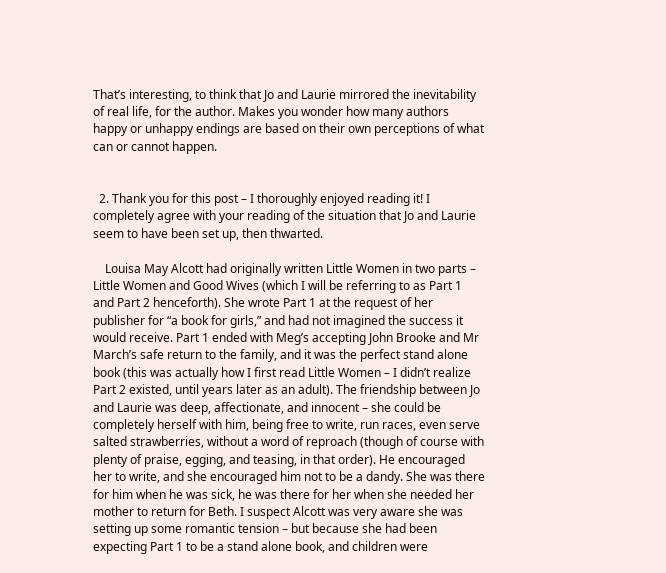That’s interesting, to think that Jo and Laurie mirrored the inevitability of real life, for the author. Makes you wonder how many authors happy or unhappy endings are based on their own perceptions of what can or cannot happen.


  2. Thank you for this post – I thoroughly enjoyed reading it! I completely agree with your reading of the situation that Jo and Laurie seem to have been set up, then thwarted.

    Louisa May Alcott had originally written Little Women in two parts – Little Women and Good Wives (which I will be referring to as Part 1 and Part 2 henceforth). She wrote Part 1 at the request of her publisher for “a book for girls,” and had not imagined the success it would receive. Part 1 ended with Meg’s accepting John Brooke and Mr March’s safe return to the family, and it was the perfect stand alone book (this was actually how I first read Little Women – I didn’t realize Part 2 existed, until years later as an adult). The friendship between Jo and Laurie was deep, affectionate, and innocent – she could be completely herself with him, being free to write, run races, even serve salted strawberries, without a word of reproach (though of course with plenty of praise, egging, and teasing, in that order). He encouraged her to write, and she encouraged him not to be a dandy. She was there for him when he was sick, he was there for her when she needed her mother to return for Beth. I suspect Alcott was very aware she was setting up some romantic tension – but because she had been expecting Part 1 to be a stand alone book, and children were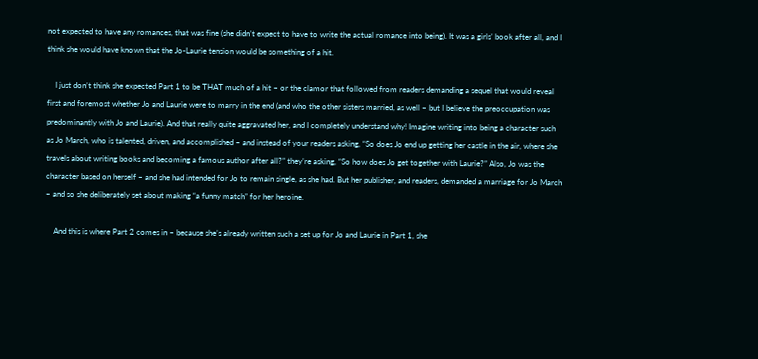not expected to have any romances, that was fine (she didn’t expect to have to write the actual romance into being). It was a girls’ book after all, and I think she would have known that the Jo-Laurie tension would be something of a hit.

    I just don’t think she expected Part 1 to be THAT much of a hit – or the clamor that followed from readers demanding a sequel that would reveal first and foremost whether Jo and Laurie were to marry in the end (and who the other sisters married, as well – but I believe the preoccupation was predominantly with Jo and Laurie). And that really quite aggravated her, and I completely understand why! Imagine writing into being a character such as Jo March, who is talented, driven, and accomplished – and instead of your readers asking, “So does Jo end up getting her castle in the air, where she travels about writing books and becoming a famous author after all?” they’re asking, “So how does Jo get together with Laurie?” Also, Jo was the character based on herself – and she had intended for Jo to remain single, as she had. But her publisher, and readers, demanded a marriage for Jo March – and so she deliberately set about making “a funny match” for her heroine.

    And this is where Part 2 comes in – because she’s already written such a set up for Jo and Laurie in Part 1, she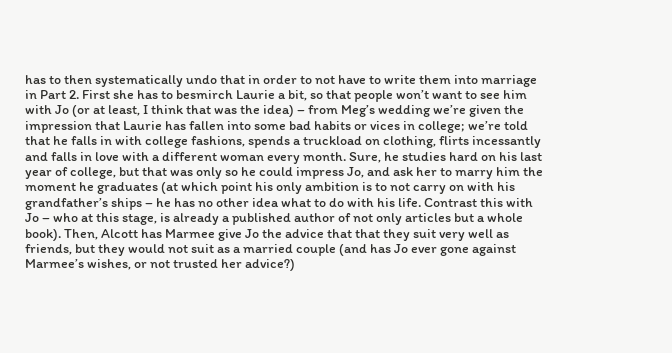has to then systematically undo that in order to not have to write them into marriage in Part 2. First she has to besmirch Laurie a bit, so that people won’t want to see him with Jo (or at least, I think that was the idea) – from Meg’s wedding we’re given the impression that Laurie has fallen into some bad habits or vices in college; we’re told that he falls in with college fashions, spends a truckload on clothing, flirts incessantly and falls in love with a different woman every month. Sure, he studies hard on his last year of college, but that was only so he could impress Jo, and ask her to marry him the moment he graduates (at which point his only ambition is to not carry on with his grandfather’s ships – he has no other idea what to do with his life. Contrast this with Jo – who at this stage, is already a published author of not only articles but a whole book). Then, Alcott has Marmee give Jo the advice that that they suit very well as friends, but they would not suit as a married couple (and has Jo ever gone against Marmee’s wishes, or not trusted her advice?)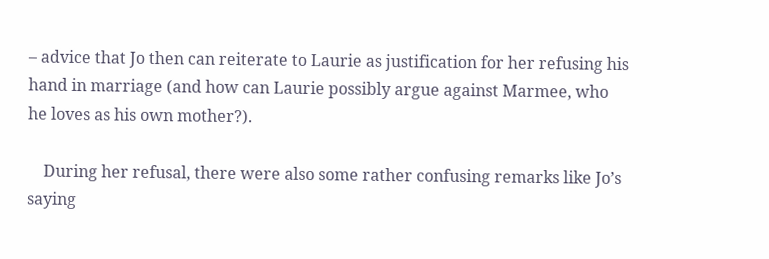– advice that Jo then can reiterate to Laurie as justification for her refusing his hand in marriage (and how can Laurie possibly argue against Marmee, who he loves as his own mother?).

    During her refusal, there were also some rather confusing remarks like Jo’s saying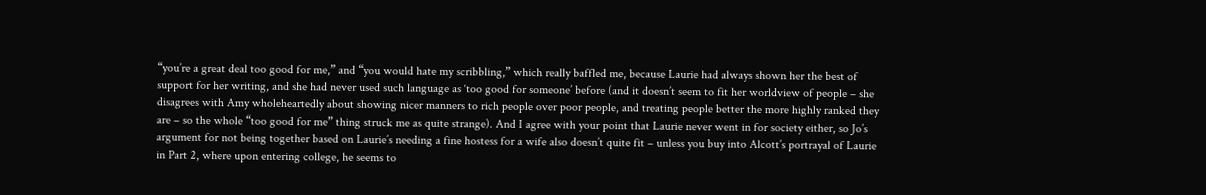“you’re a great deal too good for me,” and “you would hate my scribbling,” which really baffled me, because Laurie had always shown her the best of support for her writing, and she had never used such language as ‘too good for someone’ before (and it doesn’t seem to fit her worldview of people – she disagrees with Amy wholeheartedly about showing nicer manners to rich people over poor people, and treating people better the more highly ranked they are – so the whole “too good for me” thing struck me as quite strange). And I agree with your point that Laurie never went in for society either, so Jo’s argument for not being together based on Laurie’s needing a fine hostess for a wife also doesn’t quite fit – unless you buy into Alcott’s portrayal of Laurie in Part 2, where upon entering college, he seems to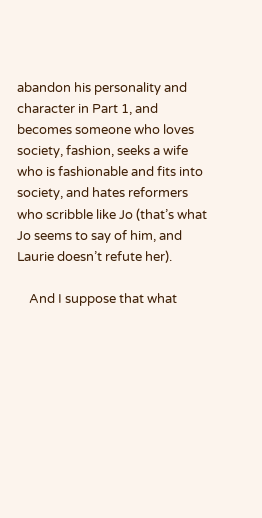abandon his personality and character in Part 1, and becomes someone who loves society, fashion, seeks a wife who is fashionable and fits into society, and hates reformers who scribble like Jo (that’s what Jo seems to say of him, and Laurie doesn’t refute her).

    And I suppose that what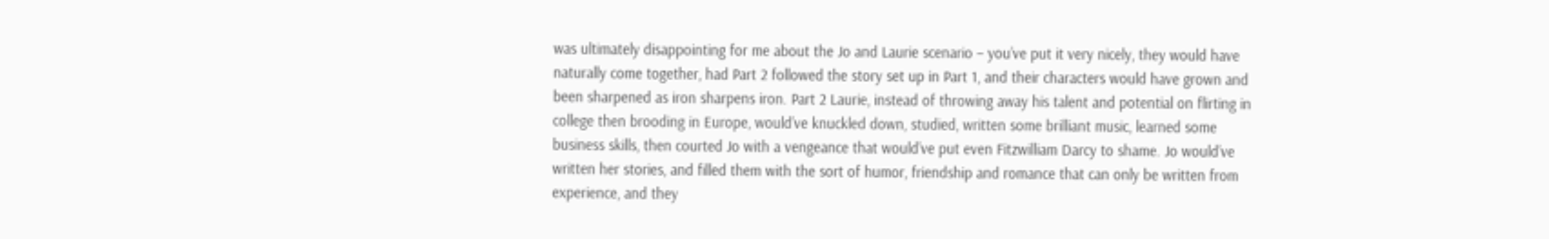was ultimately disappointing for me about the Jo and Laurie scenario – you’ve put it very nicely, they would have naturally come together, had Part 2 followed the story set up in Part 1, and their characters would have grown and been sharpened as iron sharpens iron. Part 2 Laurie, instead of throwing away his talent and potential on flirting in college then brooding in Europe, would’ve knuckled down, studied, written some brilliant music, learned some business skills, then courted Jo with a vengeance that would’ve put even Fitzwilliam Darcy to shame. Jo would’ve written her stories, and filled them with the sort of humor, friendship and romance that can only be written from experience, and they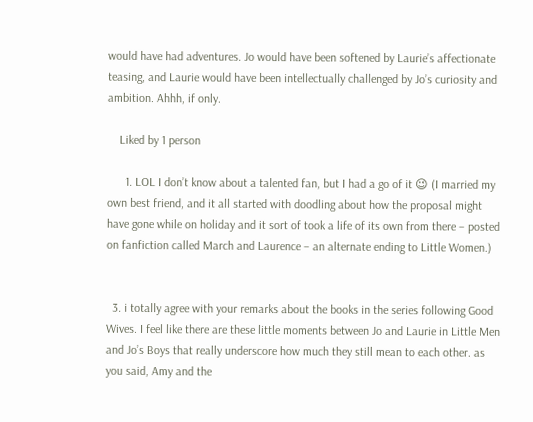would have had adventures. Jo would have been softened by Laurie’s affectionate teasing, and Laurie would have been intellectually challenged by Jo’s curiosity and ambition. Ahhh, if only.

    Liked by 1 person

      1. LOL I don’t know about a talented fan, but I had a go of it 😉 (I married my own best friend, and it all started with doodling about how the proposal might have gone while on holiday and it sort of took a life of its own from there – posted on fanfiction called March and Laurence – an alternate ending to Little Women.)


  3. i totally agree with your remarks about the books in the series following Good Wives. I feel like there are these little moments between Jo and Laurie in Little Men and Jo’s Boys that really underscore how much they still mean to each other. as you said, Amy and the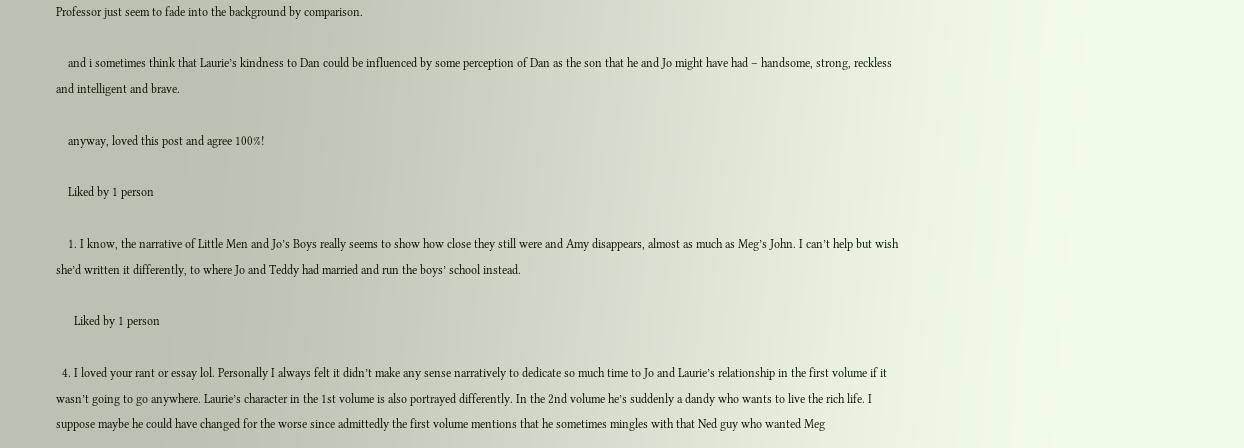Professor just seem to fade into the background by comparison.

    and i sometimes think that Laurie’s kindness to Dan could be influenced by some perception of Dan as the son that he and Jo might have had – handsome, strong, reckless and intelligent and brave.

    anyway, loved this post and agree 100%!

    Liked by 1 person

    1. I know, the narrative of Little Men and Jo’s Boys really seems to show how close they still were and Amy disappears, almost as much as Meg’s John. I can’t help but wish she’d written it differently, to where Jo and Teddy had married and run the boys’ school instead.

      Liked by 1 person

  4. I loved your rant or essay lol. Personally I always felt it didn’t make any sense narratively to dedicate so much time to Jo and Laurie’s relationship in the first volume if it wasn’t going to go anywhere. Laurie’s character in the 1st volume is also portrayed differently. In the 2nd volume he’s suddenly a dandy who wants to live the rich life. I suppose maybe he could have changed for the worse since admittedly the first volume mentions that he sometimes mingles with that Ned guy who wanted Meg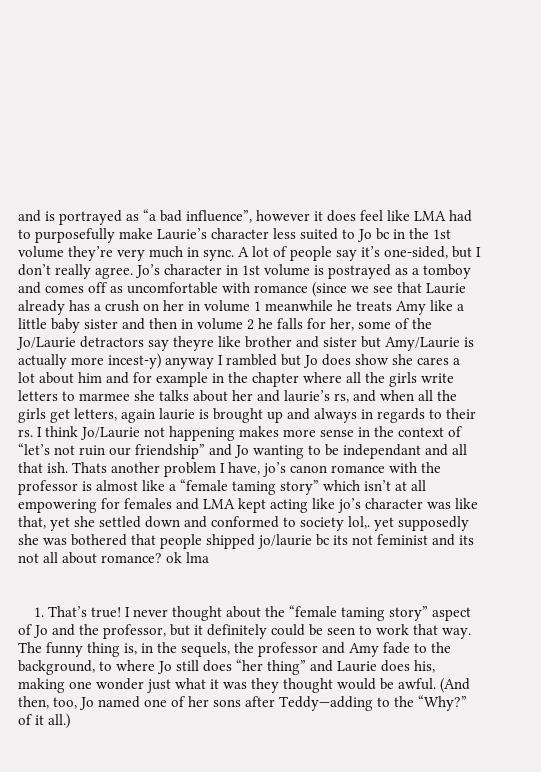and is portrayed as “a bad influence”, however it does feel like LMA had to purposefully make Laurie’s character less suited to Jo bc in the 1st volume they’re very much in sync. A lot of people say it’s one-sided, but I don’t really agree. Jo’s character in 1st volume is postrayed as a tomboy and comes off as uncomfortable with romance (since we see that Laurie already has a crush on her in volume 1 meanwhile he treats Amy like a little baby sister and then in volume 2 he falls for her, some of the Jo/Laurie detractors say theyre like brother and sister but Amy/Laurie is actually more incest-y) anyway I rambled but Jo does show she cares a lot about him and for example in the chapter where all the girls write letters to marmee she talks about her and laurie’s rs, and when all the girls get letters, again laurie is brought up and always in regards to their rs. I think Jo/Laurie not happening makes more sense in the context of “let’s not ruin our friendship” and Jo wanting to be independant and all that ish. Thats another problem I have, jo’s canon romance with the professor is almost like a “female taming story” which isn’t at all empowering for females and LMA kept acting like jo’s character was like that, yet she settled down and conformed to society lol,. yet supposedly she was bothered that people shipped jo/laurie bc its not feminist and its not all about romance? ok lma


    1. That’s true! I never thought about the “female taming story” aspect of Jo and the professor, but it definitely could be seen to work that way. The funny thing is, in the sequels, the professor and Amy fade to the background, to where Jo still does “her thing” and Laurie does his, making one wonder just what it was they thought would be awful. (And then, too, Jo named one of her sons after Teddy—adding to the “Why?” of it all.)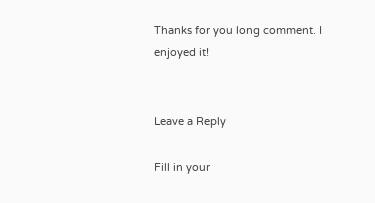Thanks for you long comment. I enjoyed it!


Leave a Reply

Fill in your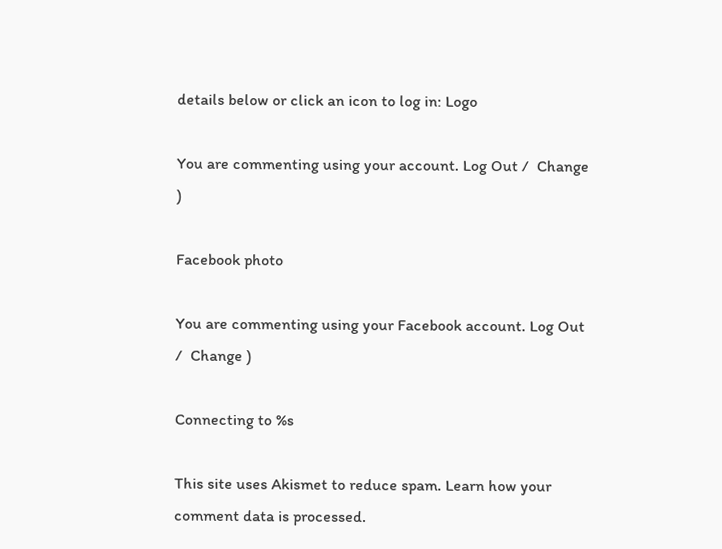details below or click an icon to log in: Logo

You are commenting using your account. Log Out /  Change )

Facebook photo

You are commenting using your Facebook account. Log Out /  Change )

Connecting to %s

This site uses Akismet to reduce spam. Learn how your comment data is processed.